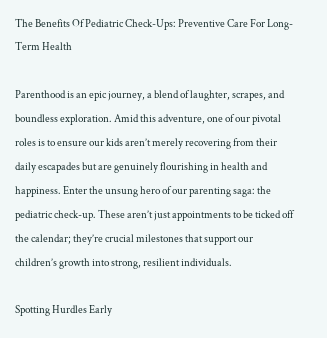The Benefits Of Pediatric Check-Ups: Preventive Care For Long-Term Health

Parenthood is an epic journey, a blend of laughter, scrapes, and boundless exploration. Amid this adventure, one of our pivotal roles is to ensure our kids aren’t merely recovering from their daily escapades but are genuinely flourishing in health and happiness. Enter the unsung hero of our parenting saga: the pediatric check-up. These aren’t just appointments to be ticked off the calendar; they’re crucial milestones that support our children’s growth into strong, resilient individuals.

Spotting Hurdles Early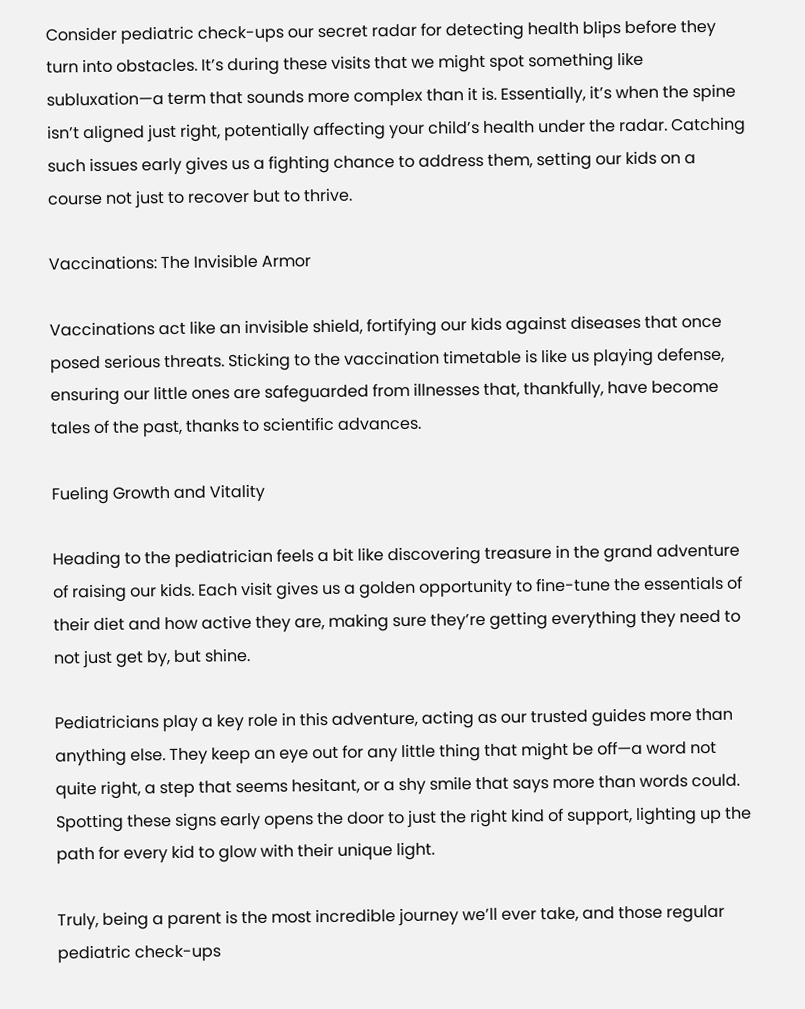Consider pediatric check-ups our secret radar for detecting health blips before they turn into obstacles. It’s during these visits that we might spot something like subluxation—a term that sounds more complex than it is. Essentially, it’s when the spine isn’t aligned just right, potentially affecting your child’s health under the radar. Catching such issues early gives us a fighting chance to address them, setting our kids on a course not just to recover but to thrive.

Vaccinations: The Invisible Armor

Vaccinations act like an invisible shield, fortifying our kids against diseases that once posed serious threats. Sticking to the vaccination timetable is like us playing defense, ensuring our little ones are safeguarded from illnesses that, thankfully, have become tales of the past, thanks to scientific advances.

Fueling Growth and Vitality

Heading to the pediatrician feels a bit like discovering treasure in the grand adventure of raising our kids. Each visit gives us a golden opportunity to fine-tune the essentials of their diet and how active they are, making sure they’re getting everything they need to not just get by, but shine.

Pediatricians play a key role in this adventure, acting as our trusted guides more than anything else. They keep an eye out for any little thing that might be off—a word not quite right, a step that seems hesitant, or a shy smile that says more than words could. Spotting these signs early opens the door to just the right kind of support, lighting up the path for every kid to glow with their unique light.

Truly, being a parent is the most incredible journey we’ll ever take, and those regular pediatric check-ups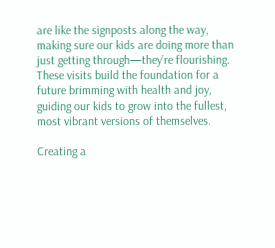are like the signposts along the way, making sure our kids are doing more than just getting through—they’re flourishing. These visits build the foundation for a future brimming with health and joy, guiding our kids to grow into the fullest, most vibrant versions of themselves.

Creating a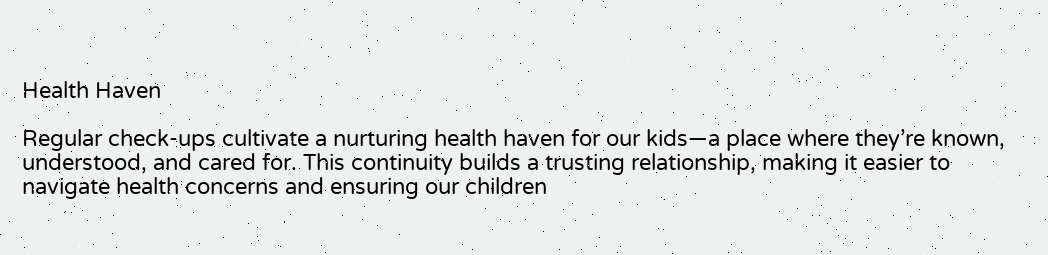Health Haven

Regular check-ups cultivate a nurturing health haven for our kids—a place where they’re known, understood, and cared for. This continuity builds a trusting relationship, making it easier to navigate health concerns and ensuring our children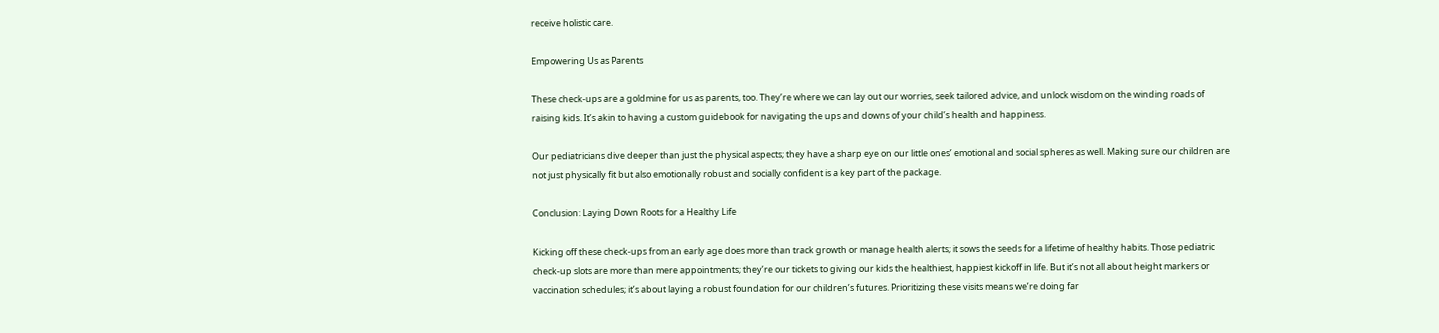receive holistic care.

Empowering Us as Parents

These check-ups are a goldmine for us as parents, too. They’re where we can lay out our worries, seek tailored advice, and unlock wisdom on the winding roads of raising kids. It’s akin to having a custom guidebook for navigating the ups and downs of your child’s health and happiness.

Our pediatricians dive deeper than just the physical aspects; they have a sharp eye on our little ones’ emotional and social spheres as well. Making sure our children are not just physically fit but also emotionally robust and socially confident is a key part of the package.

Conclusion: Laying Down Roots for a Healthy Life

Kicking off these check-ups from an early age does more than track growth or manage health alerts; it sows the seeds for a lifetime of healthy habits. Those pediatric check-up slots are more than mere appointments; they’re our tickets to giving our kids the healthiest, happiest kickoff in life. But it’s not all about height markers or vaccination schedules; it’s about laying a robust foundation for our children’s futures. Prioritizing these visits means we’re doing far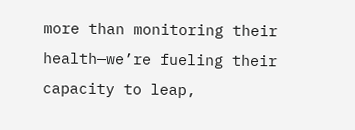more than monitoring their health—we’re fueling their capacity to leap,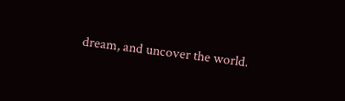dream, and uncover the world.